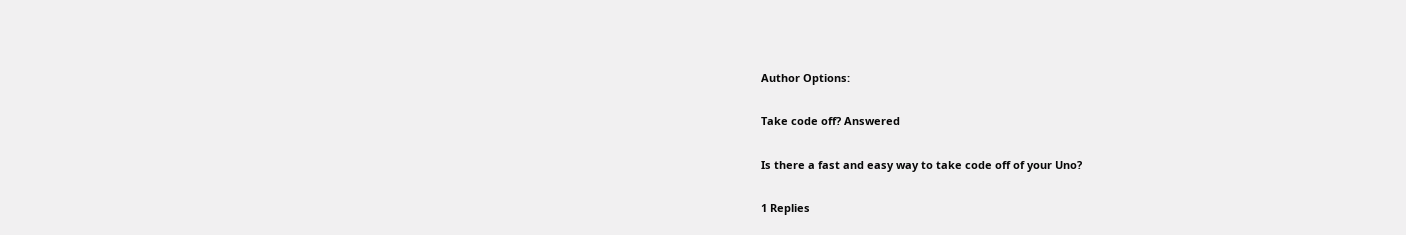Author Options:

Take code off? Answered

Is there a fast and easy way to take code off of your Uno?

1 Replies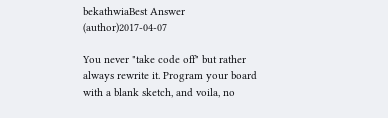bekathwiaBest Answer (author)2017-04-07

You never "take code off" but rather always rewrite it. Program your board with a blank sketch, and voila, no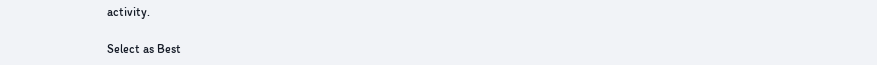activity.

Select as Best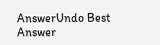AnswerUndo Best Answer